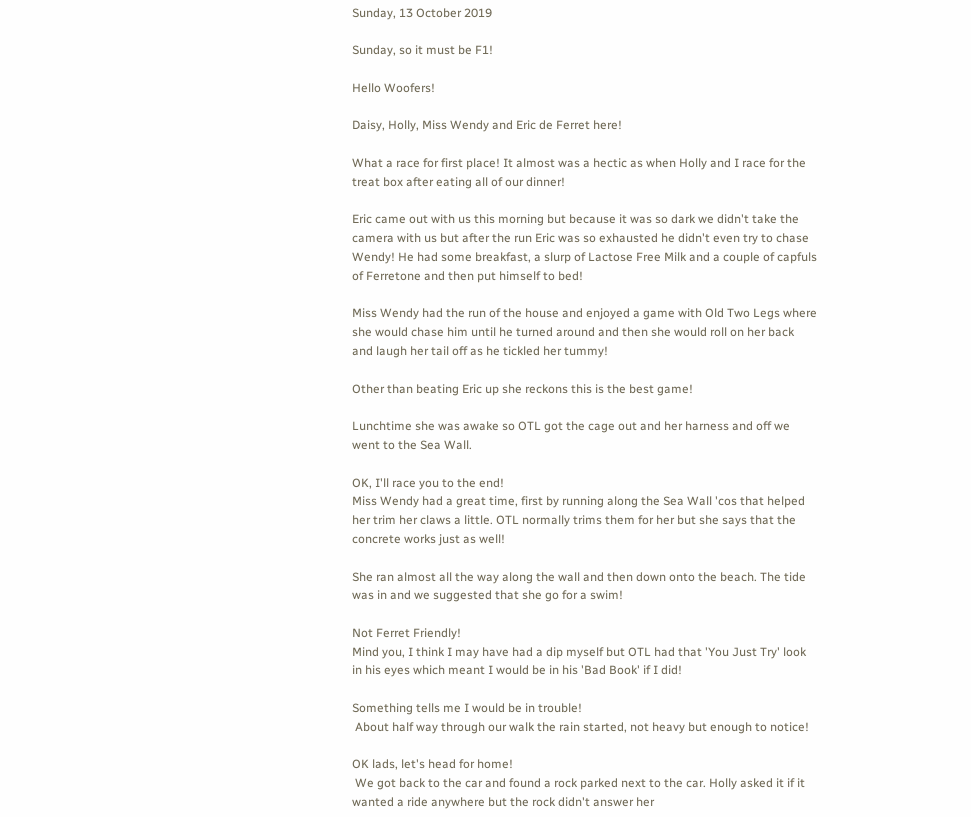Sunday, 13 October 2019

Sunday, so it must be F1!

Hello Woofers!

Daisy, Holly, Miss Wendy and Eric de Ferret here!

What a race for first place! It almost was a hectic as when Holly and I race for the treat box after eating all of our dinner!

Eric came out with us this morning but because it was so dark we didn't take the camera with us but after the run Eric was so exhausted he didn't even try to chase Wendy! He had some breakfast, a slurp of Lactose Free Milk and a couple of capfuls of Ferretone and then put himself to bed!

Miss Wendy had the run of the house and enjoyed a game with Old Two Legs where she would chase him until he turned around and then she would roll on her back and laugh her tail off as he tickled her tummy!

Other than beating Eric up she reckons this is the best game!

Lunchtime she was awake so OTL got the cage out and her harness and off we went to the Sea Wall.

OK, I'll race you to the end!
Miss Wendy had a great time, first by running along the Sea Wall 'cos that helped her trim her claws a little. OTL normally trims them for her but she says that the concrete works just as well!

She ran almost all the way along the wall and then down onto the beach. The tide was in and we suggested that she go for a swim!

Not Ferret Friendly!
Mind you, I think I may have had a dip myself but OTL had that 'You Just Try' look in his eyes which meant I would be in his 'Bad Book' if I did!

Something tells me I would be in trouble!
 About half way through our walk the rain started, not heavy but enough to notice!

OK lads, let's head for home!
 We got back to the car and found a rock parked next to the car. Holly asked it if it wanted a ride anywhere but the rock didn't answer her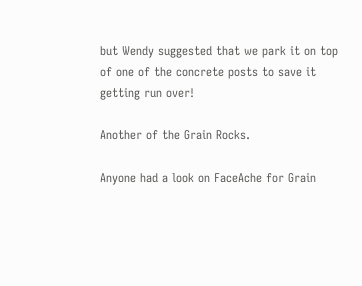but Wendy suggested that we park it on top of one of the concrete posts to save it getting run over!

Another of the Grain Rocks.

Anyone had a look on FaceAche for Grain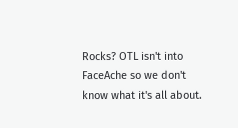Rocks? OTL isn't into FaceAche so we don't know what it's all about.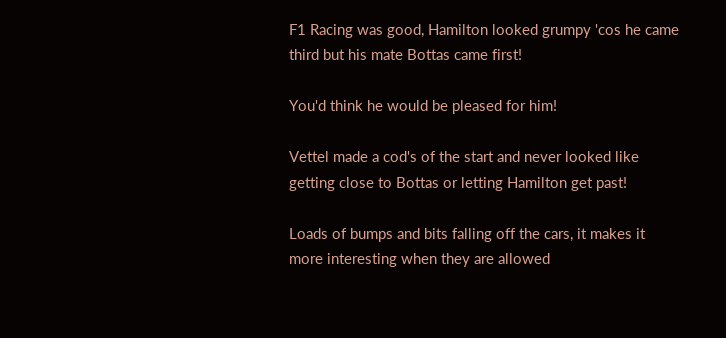F1 Racing was good, Hamilton looked grumpy 'cos he came third but his mate Bottas came first!

You'd think he would be pleased for him!

Vettel made a cod's of the start and never looked like getting close to Bottas or letting Hamilton get past!

Loads of bumps and bits falling off the cars, it makes it more interesting when they are allowed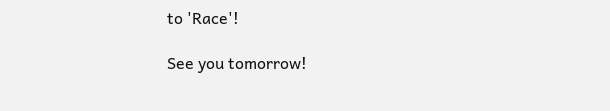to 'Race'!

See you tomorrow!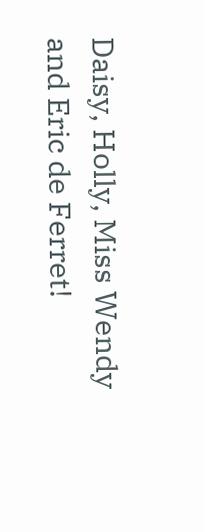Daisy, Holly, Miss Wendy and Eric de Ferret!